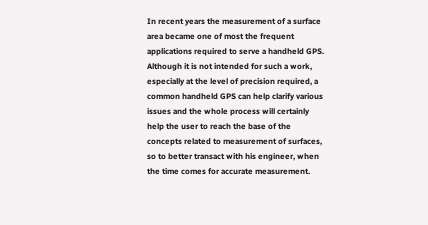In recent years the measurement of a surface area became one of most the frequent applications required to serve a handheld GPS. Although it is not intended for such a work, especially at the level of precision required, a common handheld GPS can help clarify various issues and the whole process will certainly help the user to reach the base of the concepts related to measurement of surfaces, so to better transact with his engineer, when the time comes for accurate measurement.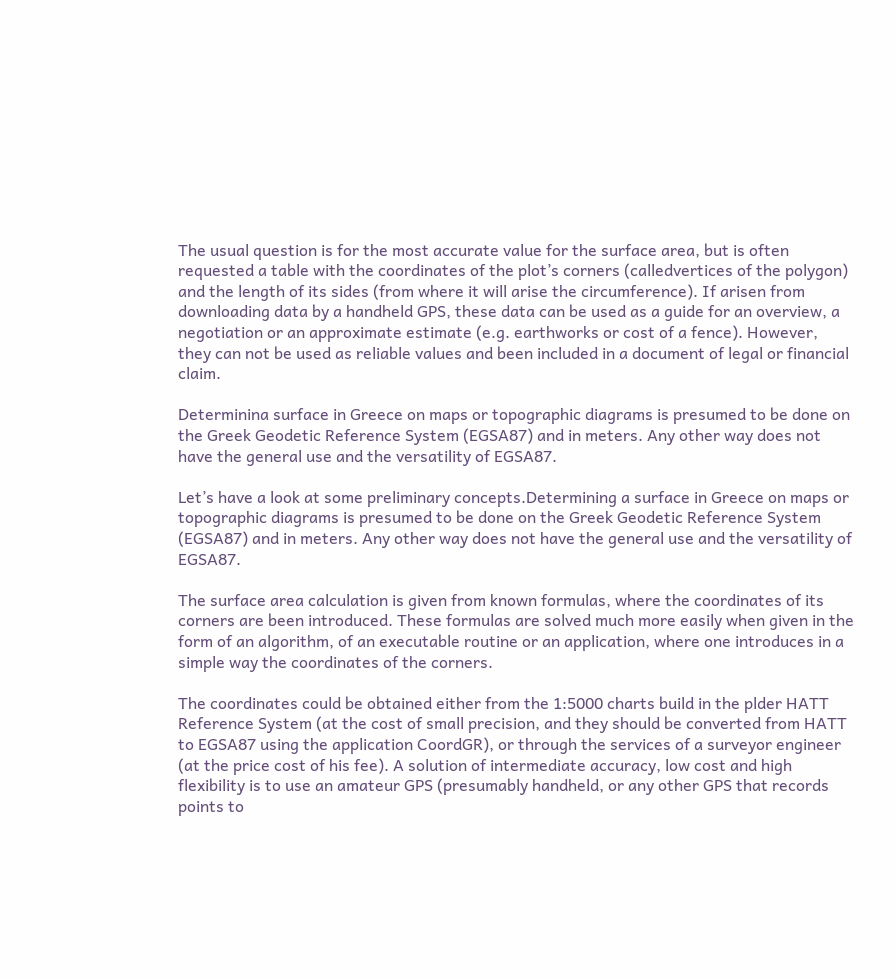The usual question is for the most accurate value for the surface area, but is often requested a table with the coordinates of the plot’s corners (calledvertices of the polygon) and the length of its sides (from where it will arise the circumference). If arisen from downloading data by a handheld GPS, these data can be used as a guide for an overview, a negotiation or an approximate estimate (e.g. earthworks or cost of a fence). However,  they can not be used as reliable values and been included in a document of legal or financial claim.

Determinina surface in Greece on maps or topographic diagrams is presumed to be done on the Greek Geodetic Reference System (EGSA87) and in meters. Any other way does not have the general use and the versatility of EGSA87.

Let’s have a look at some preliminary concepts.Determining a surface in Greece on maps or topographic diagrams is presumed to be done on the Greek Geodetic Reference System (EGSA87) and in meters. Any other way does not have the general use and the versatility of EGSA87.

The surface area calculation is given from known formulas, where the coordinates of its corners are been introduced. These formulas are solved much more easily when given in the form of an algorithm, of an executable routine or an application, where one introduces in a simple way the coordinates of the corners.

The coordinates could be obtained either from the 1:5000 charts build in the plder HATT Reference System (at the cost of small precision, and they should be converted from HATT to EGSA87 using the application CoordGR), or through the services of a surveyor engineer (at the price cost of his fee). A solution of intermediate accuracy, low cost and high flexibility is to use an amateur GPS (presumably handheld, or any other GPS that records points to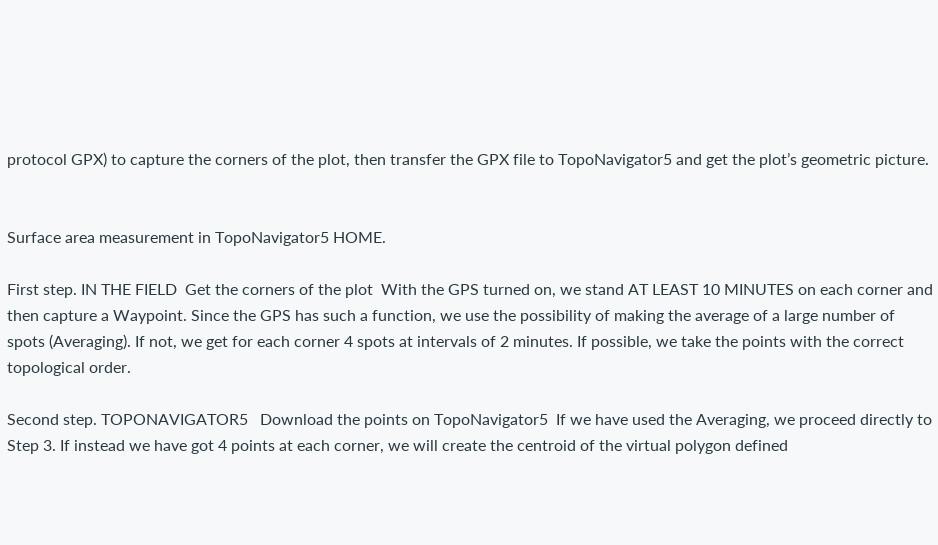protocol GPX) to capture the corners of the plot, then transfer the GPX file to TopoNavigator5 and get the plot’s geometric picture.


Surface area measurement in TopoNavigator5 HOME.

First step. IN THE FIELD  Get the corners of the plot  With the GPS turned on, we stand AT LEAST 10 MINUTES on each corner and then capture a Waypoint. Since the GPS has such a function, we use the possibility of making the average of a large number of spots (Averaging). If not, we get for each corner 4 spots at intervals of 2 minutes. If possible, we take the points with the correct topological order.

Second step. TOPONAVIGATOR5   Download the points on TopoNavigator5  If we have used the Averaging, we proceed directly to Step 3. If instead we have got 4 points at each corner, we will create the centroid of the virtual polygon defined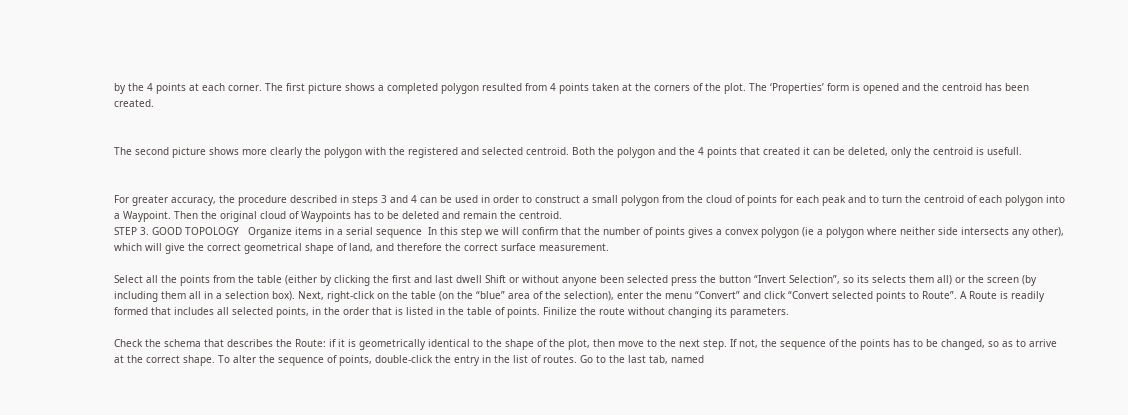by the 4 points at each corner. The first picture shows a completed polygon resulted from 4 points taken at the corners of the plot. The ‘Properties’ form is opened and the centroid has been created.


The second picture shows more clearly the polygon with the registered and selected centroid. Both the polygon and the 4 points that created it can be deleted, only the centroid is usefull.


For greater accuracy, the procedure described in steps 3 and 4 can be used in order to construct a small polygon from the cloud of points for each peak and to turn the centroid of each polygon into a Waypoint. Then the original cloud of Waypoints has to be deleted and remain the centroid.
STEP 3. GOOD TOPOLOGY   Organize items in a serial sequence  In this step we will confirm that the number of points gives a convex polygon (ie a polygon where neither side intersects any other), which will give the correct geometrical shape of land, and therefore the correct surface measurement.

Select all the points from the table (either by clicking the first and last dwell Shift or without anyone been selected press the button “Invert Selection”, so its selects them all) or the screen (by including them all in a selection box). Next, right-click on the table (on the “blue” area of the selection), enter the menu “Convert” and click “Convert selected points to Route”. A Route is readily formed that includes all selected points, in the order that is listed in the table of points. Finilize the route without changing its parameters.

Check the schema that describes the Route: if it is geometrically identical to the shape of the plot, then move to the next step. If not, the sequence of the points has to be changed, so as to arrive at the correct shape. To alter the sequence of points, double-click the entry in the list of routes. Go to the last tab, named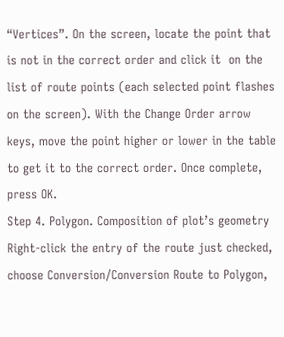“Vertices”. On the screen, locate the point that is not in the correct order and click it  on the list of route points (each selected point flashes on the screen). With the Change Order arrow keys, move the point higher or lower in the table to get it to the correct order. Once complete, press OK.
Step 4. Polygon. Composition of plot’s geometry  Right-click the entry of the route just checked, choose Conversion/Conversion Route to Polygon,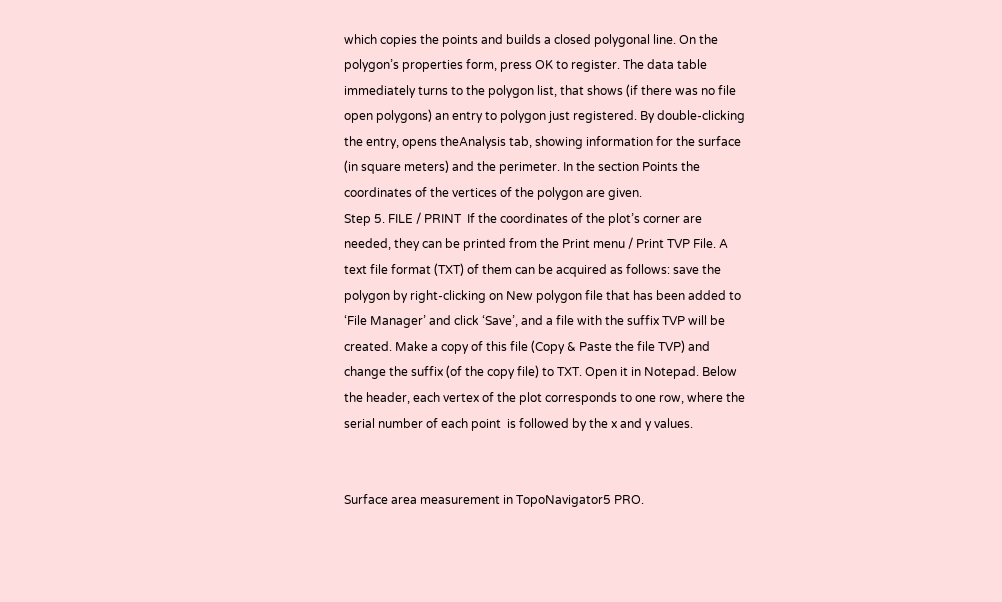which copies the points and builds a closed polygonal line. On the polygon’s properties form, press OK to register. The data table immediately turns to the polygon list, that shows (if there was no file open polygons) an entry to polygon just registered. By double-clicking the entry, opens theAnalysis tab, showing information for the surface (in square meters) and the perimeter. In the section Points the coordinates of the vertices of the polygon are given.
Step 5. FILE / PRINT  If the coordinates of the plot’s corner are needed, they can be printed from the Print menu / Print TVP File. A text file format (TXT) of them can be acquired as follows: save the polygon by right-clicking on New polygon file that has been added to ‘File Manager’ and click ‘Save’, and a file with the suffix TVP will be created. Make a copy of this file (Copy & Paste the file TVP) and change the suffix (of the copy file) to TXT. Open it in Notepad. Below the header, each vertex of the plot corresponds to one row, where the serial number of each point  is followed by the x and y values.


Surface area measurement in TopoNavigator5 PRO.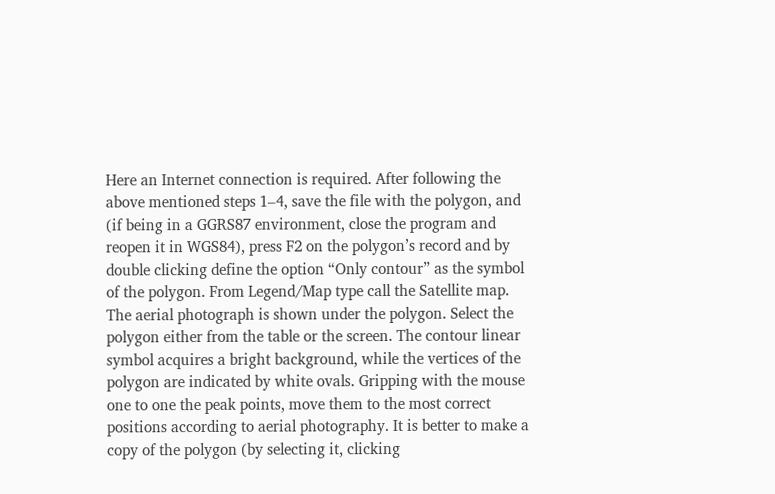Here an Internet connection is required. After following the above mentioned steps 1–4, save the file with the polygon, and (if being in a GGRS87 environment, close the program and reopen it in WGS84), press F2 on the polygon’s record and by double clicking define the option “Only contour” as the symbol of the polygon. From Legend/Map type call the Satellite map. The aerial photograph is shown under the polygon. Select the polygon either from the table or the screen. The contour linear symbol acquires a bright background, while the vertices of the polygon are indicated by white ovals. Gripping with the mouse one to one the peak points, move them to the most correct positions according to aerial photography. It is better to make a copy of the polygon (by selecting it, clicking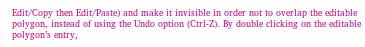Edit/Copy then Edit/Paste) and make it invisible in order not to overlap the editable polygon, instead of using the Undo option (Ctrl-Z). By double clicking on the editable polygon’s entry,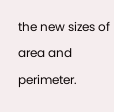the new sizes of area and perimeter.